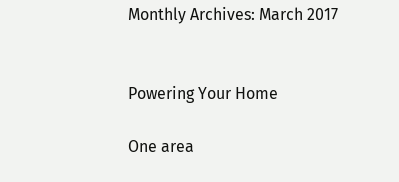Monthly Archives: March 2017


Powering Your Home

One area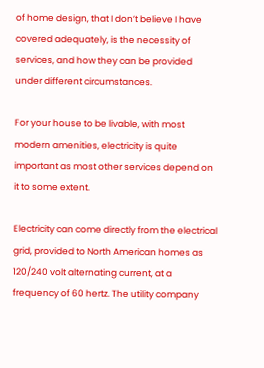of home design, that I don’t believe I have covered adequately, is the necessity of services, and how they can be provided under different circumstances.

For your house to be livable, with most modern amenities, electricity is quite important as most other services depend on it to some extent.

Electricity can come directly from the electrical grid, provided to North American homes as 120/240 volt alternating current, at a frequency of 60 hertz. The utility company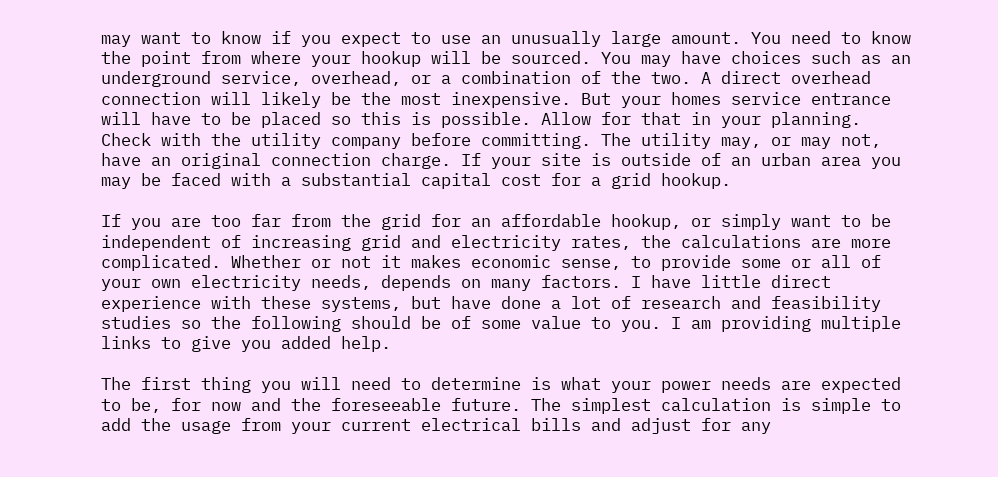may want to know if you expect to use an unusually large amount. You need to know the point from where your hookup will be sourced. You may have choices such as an underground service, overhead, or a combination of the two. A direct overhead connection will likely be the most inexpensive. But your homes service entrance will have to be placed so this is possible. Allow for that in your planning. Check with the utility company before committing. The utility may, or may not, have an original connection charge. If your site is outside of an urban area you may be faced with a substantial capital cost for a grid hookup.

If you are too far from the grid for an affordable hookup, or simply want to be independent of increasing grid and electricity rates, the calculations are more complicated. Whether or not it makes economic sense, to provide some or all of your own electricity needs, depends on many factors. I have little direct experience with these systems, but have done a lot of research and feasibility studies so the following should be of some value to you. I am providing multiple links to give you added help.

The first thing you will need to determine is what your power needs are expected to be, for now and the foreseeable future. The simplest calculation is simple to add the usage from your current electrical bills and adjust for any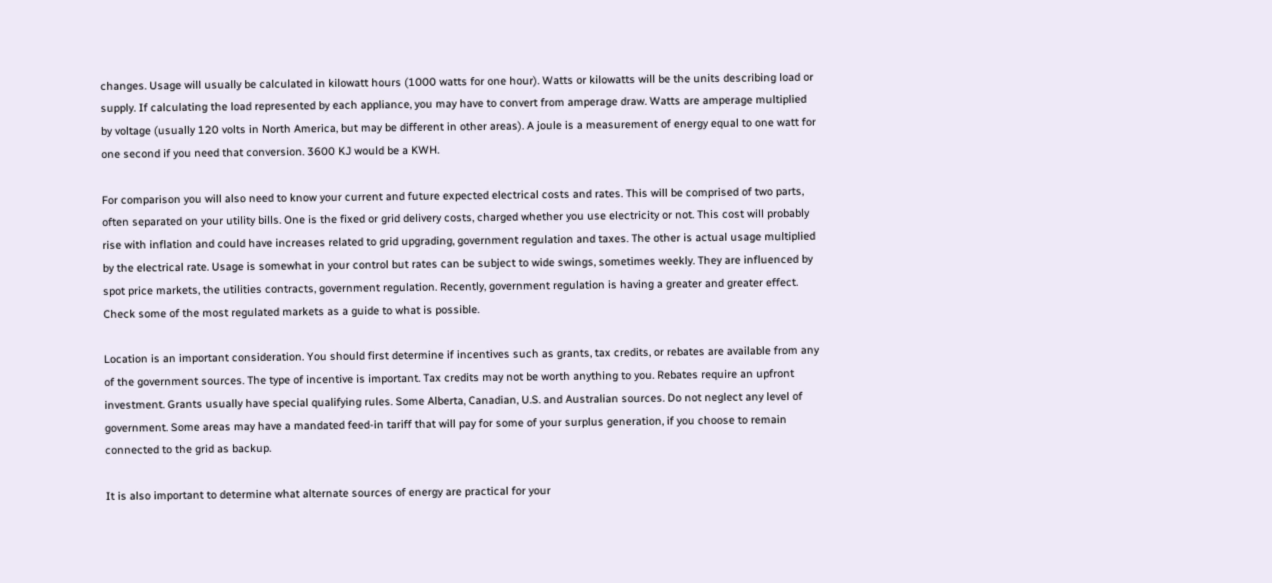changes. Usage will usually be calculated in kilowatt hours (1000 watts for one hour). Watts or kilowatts will be the units describing load or supply. If calculating the load represented by each appliance, you may have to convert from amperage draw. Watts are amperage multiplied by voltage (usually 120 volts in North America, but may be different in other areas). A joule is a measurement of energy equal to one watt for one second if you need that conversion. 3600 KJ would be a KWH.

For comparison you will also need to know your current and future expected electrical costs and rates. This will be comprised of two parts, often separated on your utility bills. One is the fixed or grid delivery costs, charged whether you use electricity or not. This cost will probably rise with inflation and could have increases related to grid upgrading, government regulation and taxes. The other is actual usage multiplied by the electrical rate. Usage is somewhat in your control but rates can be subject to wide swings, sometimes weekly. They are influenced by spot price markets, the utilities contracts, government regulation. Recently, government regulation is having a greater and greater effect. Check some of the most regulated markets as a guide to what is possible.

Location is an important consideration. You should first determine if incentives such as grants, tax credits, or rebates are available from any of the government sources. The type of incentive is important. Tax credits may not be worth anything to you. Rebates require an upfront investment. Grants usually have special qualifying rules. Some Alberta, Canadian, U.S. and Australian sources. Do not neglect any level of government. Some areas may have a mandated feed-in tariff that will pay for some of your surplus generation, if you choose to remain connected to the grid as backup.

It is also important to determine what alternate sources of energy are practical for your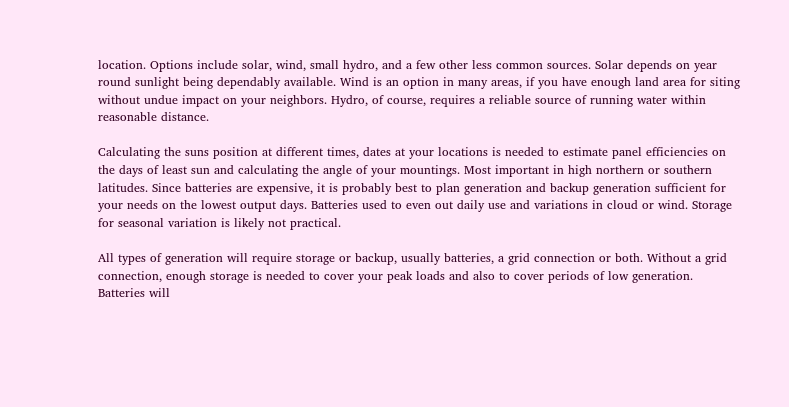location. Options include solar, wind, small hydro, and a few other less common sources. Solar depends on year round sunlight being dependably available. Wind is an option in many areas, if you have enough land area for siting without undue impact on your neighbors. Hydro, of course, requires a reliable source of running water within reasonable distance.

Calculating the suns position at different times, dates at your locations is needed to estimate panel efficiencies on the days of least sun and calculating the angle of your mountings. Most important in high northern or southern latitudes. Since batteries are expensive, it is probably best to plan generation and backup generation sufficient for your needs on the lowest output days. Batteries used to even out daily use and variations in cloud or wind. Storage for seasonal variation is likely not practical.

All types of generation will require storage or backup, usually batteries, a grid connection or both. Without a grid connection, enough storage is needed to cover your peak loads and also to cover periods of low generation. Batteries will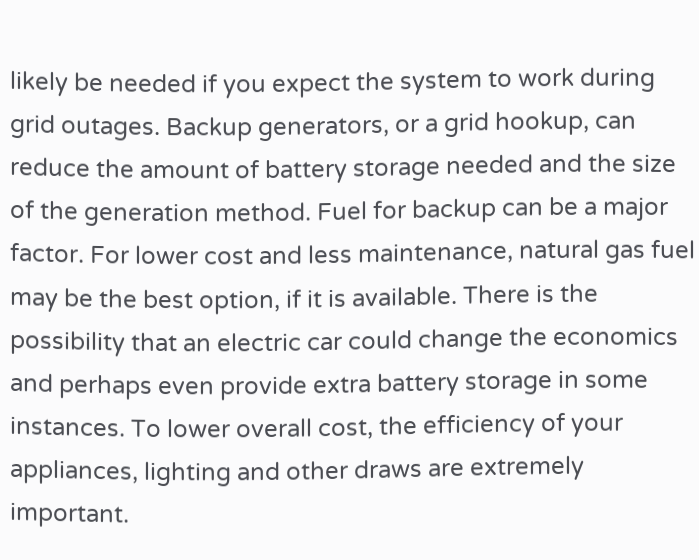likely be needed if you expect the system to work during grid outages. Backup generators, or a grid hookup, can reduce the amount of battery storage needed and the size of the generation method. Fuel for backup can be a major factor. For lower cost and less maintenance, natural gas fuel may be the best option, if it is available. There is the possibility that an electric car could change the economics and perhaps even provide extra battery storage in some instances. To lower overall cost, the efficiency of your appliances, lighting and other draws are extremely important.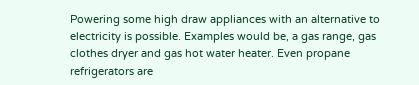Powering some high draw appliances with an alternative to electricity is possible. Examples would be, a gas range, gas clothes dryer and gas hot water heater. Even propane refrigerators are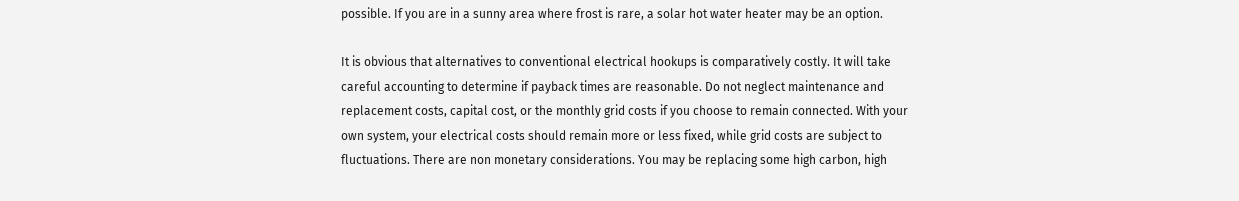possible. If you are in a sunny area where frost is rare, a solar hot water heater may be an option.

It is obvious that alternatives to conventional electrical hookups is comparatively costly. It will take careful accounting to determine if payback times are reasonable. Do not neglect maintenance and replacement costs, capital cost, or the monthly grid costs if you choose to remain connected. With your own system, your electrical costs should remain more or less fixed, while grid costs are subject to fluctuations. There are non monetary considerations. You may be replacing some high carbon, high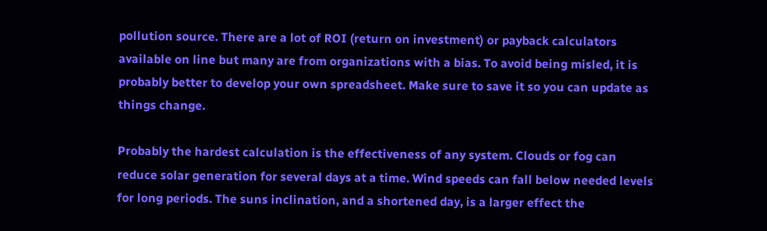pollution source. There are a lot of ROI (return on investment) or payback calculators available on line but many are from organizations with a bias. To avoid being misled, it is probably better to develop your own spreadsheet. Make sure to save it so you can update as things change.

Probably the hardest calculation is the effectiveness of any system. Clouds or fog can reduce solar generation for several days at a time. Wind speeds can fall below needed levels for long periods. The suns inclination, and a shortened day, is a larger effect the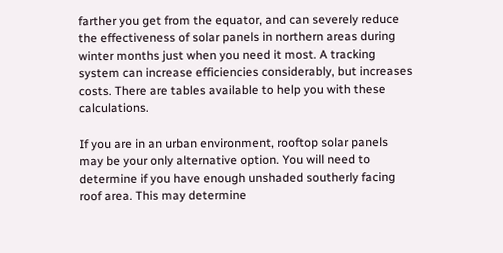farther you get from the equator, and can severely reduce the effectiveness of solar panels in northern areas during winter months just when you need it most. A tracking system can increase efficiencies considerably, but increases costs. There are tables available to help you with these calculations.

If you are in an urban environment, rooftop solar panels may be your only alternative option. You will need to determine if you have enough unshaded southerly facing roof area. This may determine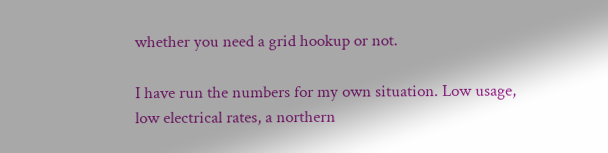whether you need a grid hookup or not.

I have run the numbers for my own situation. Low usage, low electrical rates, a northern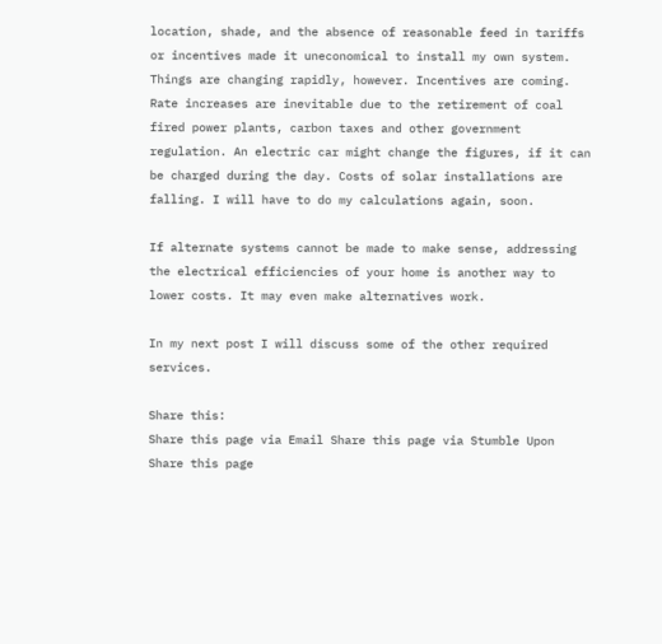location, shade, and the absence of reasonable feed in tariffs or incentives made it uneconomical to install my own system. Things are changing rapidly, however. Incentives are coming. Rate increases are inevitable due to the retirement of coal fired power plants, carbon taxes and other government regulation. An electric car might change the figures, if it can be charged during the day. Costs of solar installations are falling. I will have to do my calculations again, soon.

If alternate systems cannot be made to make sense, addressing the electrical efficiencies of your home is another way to lower costs. It may even make alternatives work.

In my next post I will discuss some of the other required services.

Share this:
Share this page via Email Share this page via Stumble Upon Share this page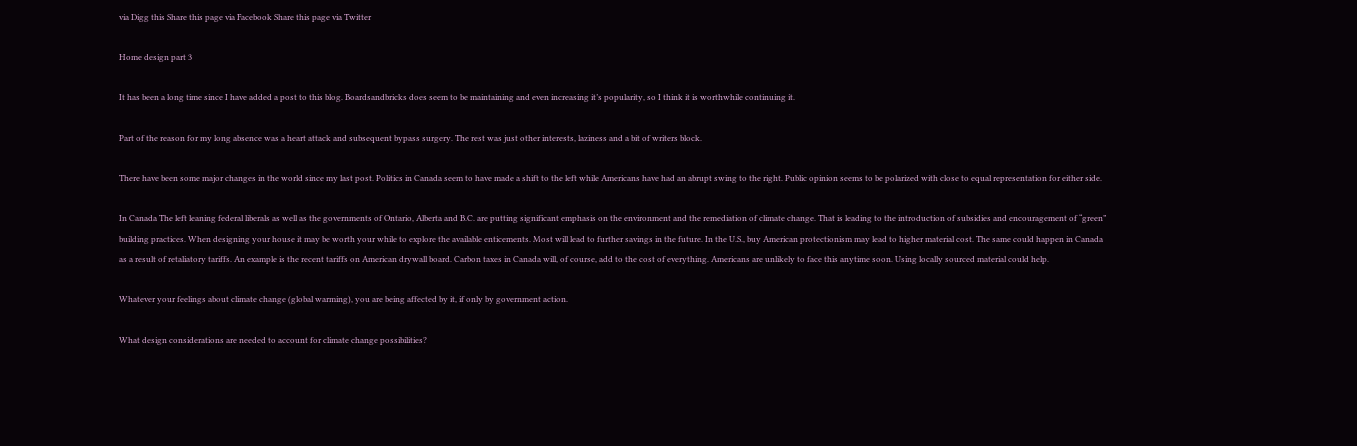via Digg this Share this page via Facebook Share this page via Twitter

Home design part 3

It has been a long time since I have added a post to this blog. Boardsandbricks does seem to be maintaining and even increasing it’s popularity, so I think it is worthwhile continuing it.

Part of the reason for my long absence was a heart attack and subsequent bypass surgery. The rest was just other interests, laziness and a bit of writers block.

There have been some major changes in the world since my last post. Politics in Canada seem to have made a shift to the left while Americans have had an abrupt swing to the right. Public opinion seems to be polarized with close to equal representation for either side.

In Canada The left leaning federal liberals as well as the governments of Ontario, Alberta and B.C. are putting significant emphasis on the environment and the remediation of climate change. That is leading to the introduction of subsidies and encouragement of “green” building practices. When designing your house it may be worth your while to explore the available enticements. Most will lead to further savings in the future. In the U.S., buy American protectionism may lead to higher material cost. The same could happen in Canada as a result of retaliatory tariffs. An example is the recent tariffs on American drywall board. Carbon taxes in Canada will, of course, add to the cost of everything. Americans are unlikely to face this anytime soon. Using locally sourced material could help.

Whatever your feelings about climate change (global warming), you are being affected by it, if only by government action.

What design considerations are needed to account for climate change possibilities?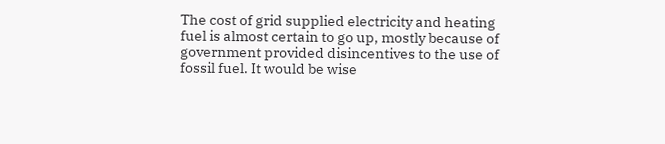The cost of grid supplied electricity and heating fuel is almost certain to go up, mostly because of government provided disincentives to the use of fossil fuel. It would be wise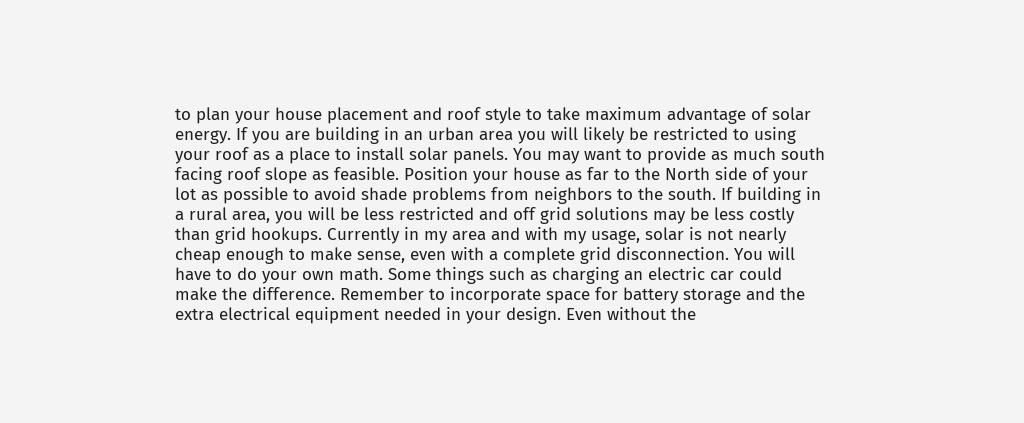to plan your house placement and roof style to take maximum advantage of solar energy. If you are building in an urban area you will likely be restricted to using your roof as a place to install solar panels. You may want to provide as much south facing roof slope as feasible. Position your house as far to the North side of your lot as possible to avoid shade problems from neighbors to the south. If building in a rural area, you will be less restricted and off grid solutions may be less costly than grid hookups. Currently in my area and with my usage, solar is not nearly cheap enough to make sense, even with a complete grid disconnection. You will have to do your own math. Some things such as charging an electric car could make the difference. Remember to incorporate space for battery storage and the extra electrical equipment needed in your design. Even without the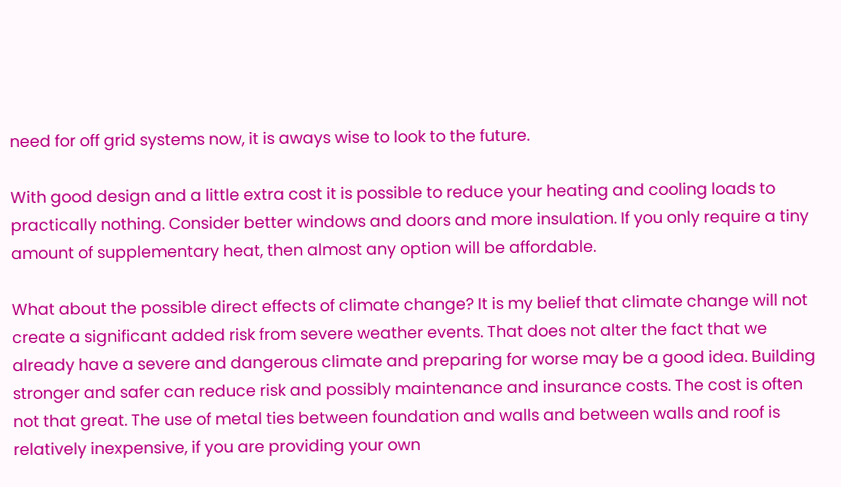need for off grid systems now, it is aways wise to look to the future.

With good design and a little extra cost it is possible to reduce your heating and cooling loads to practically nothing. Consider better windows and doors and more insulation. If you only require a tiny amount of supplementary heat, then almost any option will be affordable.

What about the possible direct effects of climate change? It is my belief that climate change will not create a significant added risk from severe weather events. That does not alter the fact that we already have a severe and dangerous climate and preparing for worse may be a good idea. Building stronger and safer can reduce risk and possibly maintenance and insurance costs. The cost is often not that great. The use of metal ties between foundation and walls and between walls and roof is relatively inexpensive, if you are providing your own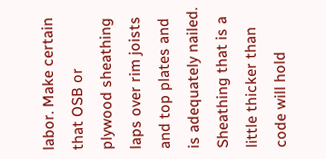labor. Make certain that OSB or plywood sheathing laps over rim joists and top plates and is adequately nailed. Sheathing that is a little thicker than code will hold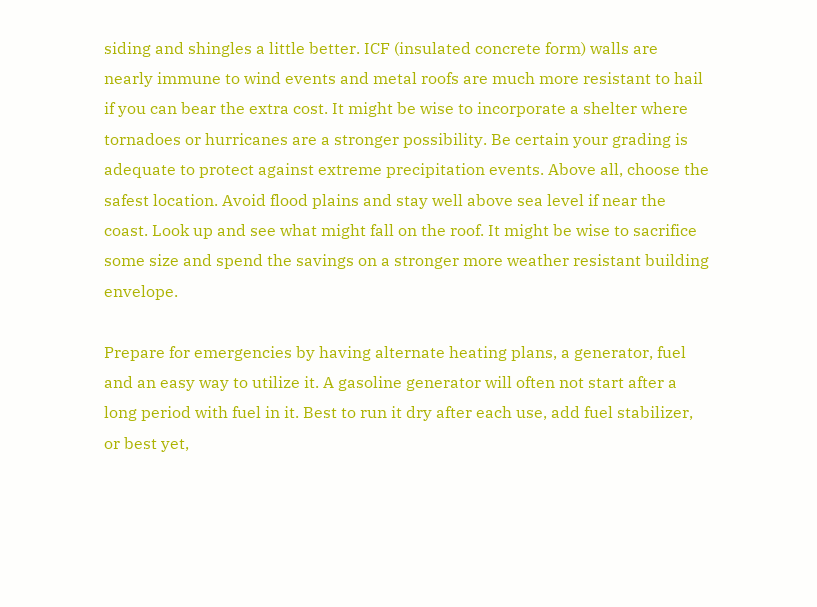siding and shingles a little better. ICF (insulated concrete form) walls are nearly immune to wind events and metal roofs are much more resistant to hail if you can bear the extra cost. It might be wise to incorporate a shelter where tornadoes or hurricanes are a stronger possibility. Be certain your grading is adequate to protect against extreme precipitation events. Above all, choose the safest location. Avoid flood plains and stay well above sea level if near the coast. Look up and see what might fall on the roof. It might be wise to sacrifice some size and spend the savings on a stronger more weather resistant building envelope.

Prepare for emergencies by having alternate heating plans, a generator, fuel and an easy way to utilize it. A gasoline generator will often not start after a long period with fuel in it. Best to run it dry after each use, add fuel stabilizer, or best yet,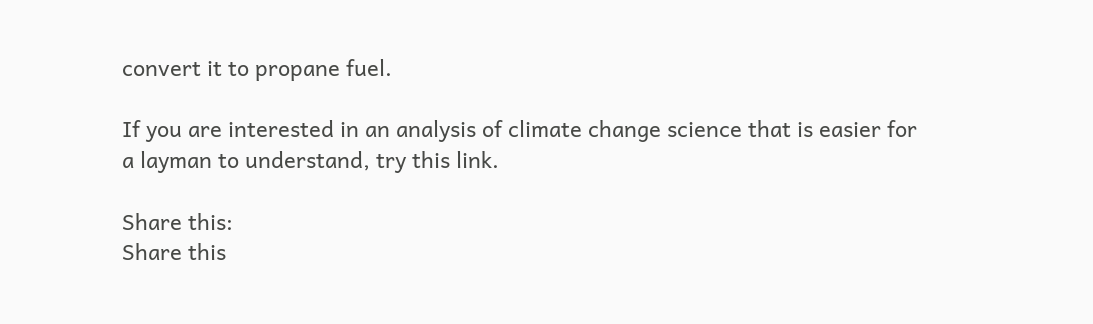convert it to propane fuel.

If you are interested in an analysis of climate change science that is easier for a layman to understand, try this link.

Share this:
Share this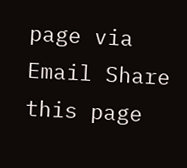page via Email Share this page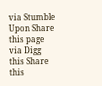via Stumble Upon Share this page via Digg this Share this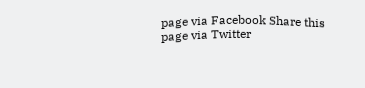page via Facebook Share this page via Twitter